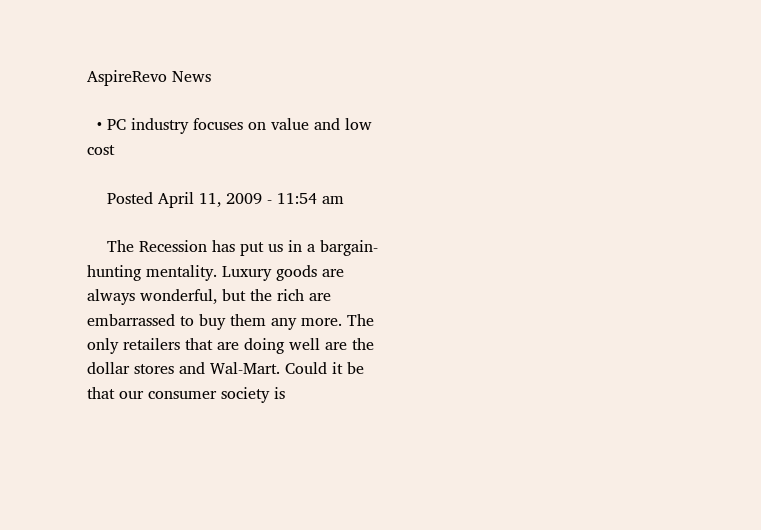AspireRevo News

  • PC industry focuses on value and low cost

    Posted April 11, 2009 - 11:54 am

    The Recession has put us in a bargain-hunting mentality. Luxury goods are always wonderful, but the rich are embarrassed to buy them any more. The only retailers that are doing well are the dollar stores and Wal-Mart. Could it be that our consumer society is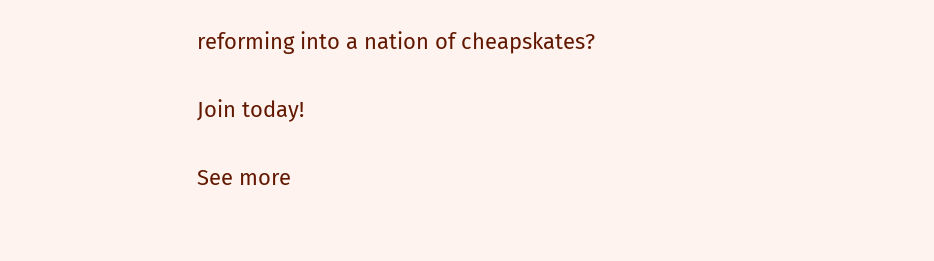reforming into a nation of cheapskates?

Join today!

See more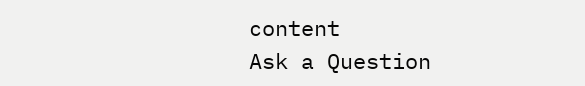content
Ask a Question